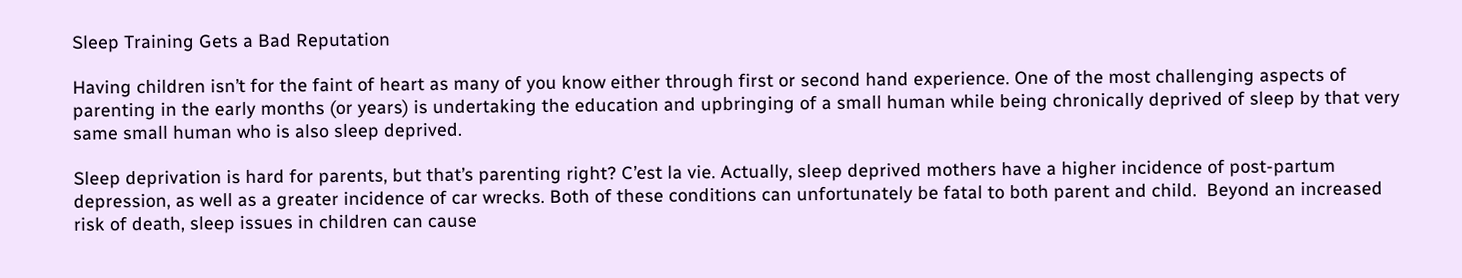Sleep Training Gets a Bad Reputation

Having children isn’t for the faint of heart as many of you know either through first or second hand experience. One of the most challenging aspects of parenting in the early months (or years) is undertaking the education and upbringing of a small human while being chronically deprived of sleep by that very same small human who is also sleep deprived.

Sleep deprivation is hard for parents, but that’s parenting right? C’est la vie. Actually, sleep deprived mothers have a higher incidence of post-partum depression, as well as a greater incidence of car wrecks. Both of these conditions can unfortunately be fatal to both parent and child.  Beyond an increased risk of death, sleep issues in children can cause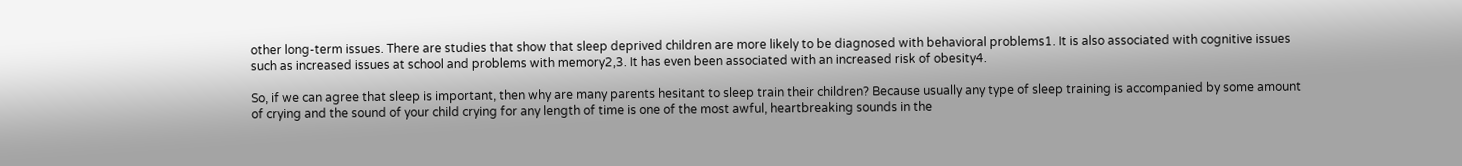other long-term issues. There are studies that show that sleep deprived children are more likely to be diagnosed with behavioral problems1. It is also associated with cognitive issues such as increased issues at school and problems with memory2,3. It has even been associated with an increased risk of obesity4.

So, if we can agree that sleep is important, then why are many parents hesitant to sleep train their children? Because usually any type of sleep training is accompanied by some amount of crying and the sound of your child crying for any length of time is one of the most awful, heartbreaking sounds in the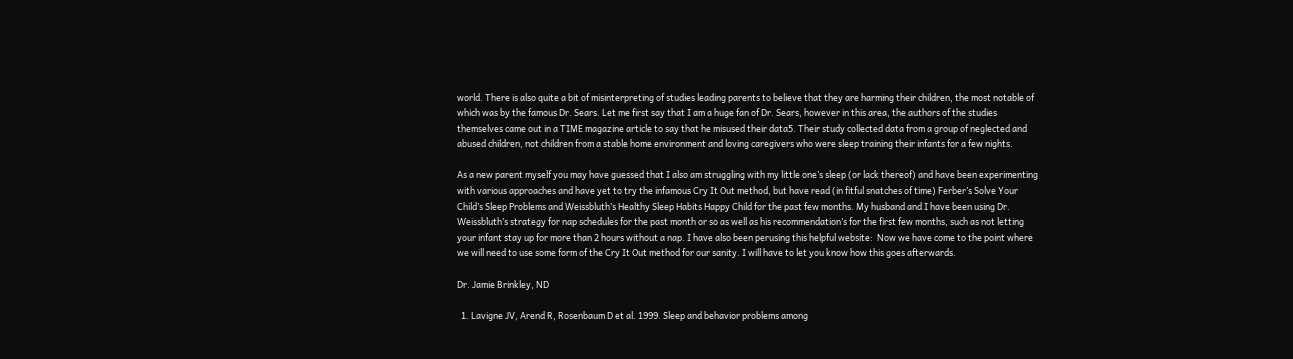world. There is also quite a bit of misinterpreting of studies leading parents to believe that they are harming their children, the most notable of which was by the famous Dr. Sears. Let me first say that I am a huge fan of Dr. Sears, however in this area, the authors of the studies themselves came out in a TIME magazine article to say that he misused their data5. Their study collected data from a group of neglected and abused children, not children from a stable home environment and loving caregivers who were sleep training their infants for a few nights.

As a new parent myself you may have guessed that I also am struggling with my little one’s sleep (or lack thereof) and have been experimenting with various approaches and have yet to try the infamous Cry It Out method, but have read (in fitful snatches of time) Ferber’s Solve Your Child’s Sleep Problems and Weissbluth’s Healthy Sleep Habits Happy Child for the past few months. My husband and I have been using Dr. Weissbluth’s strategy for nap schedules for the past month or so as well as his recommendation’s for the first few months, such as not letting your infant stay up for more than 2 hours without a nap. I have also been perusing this helpful website:  Now we have come to the point where we will need to use some form of the Cry It Out method for our sanity. I will have to let you know how this goes afterwards.

Dr. Jamie Brinkley, ND

  1. Lavigne JV, Arend R, Rosenbaum D et al. 1999. Sleep and behavior problems among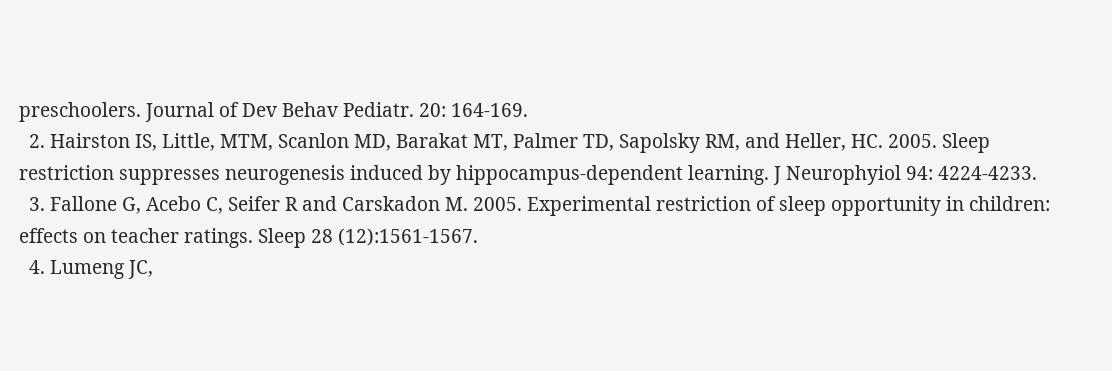preschoolers. Journal of Dev Behav Pediatr. 20: 164-169.
  2. Hairston IS, Little, MTM, Scanlon MD, Barakat MT, Palmer TD, Sapolsky RM, and Heller, HC. 2005. Sleep restriction suppresses neurogenesis induced by hippocampus-dependent learning. J Neurophyiol 94: 4224-4233.
  3. Fallone G, Acebo C, Seifer R and Carskadon M. 2005. Experimental restriction of sleep opportunity in children: effects on teacher ratings. Sleep 28 (12):1561-1567.
  4. Lumeng JC,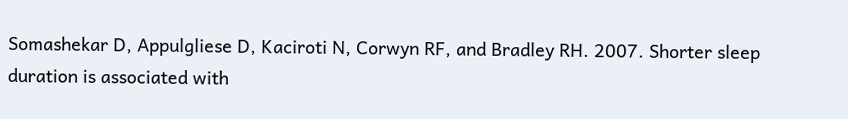Somashekar D, Appulgliese D, Kaciroti N, Corwyn RF, and Bradley RH. 2007. Shorter sleep duration is associated with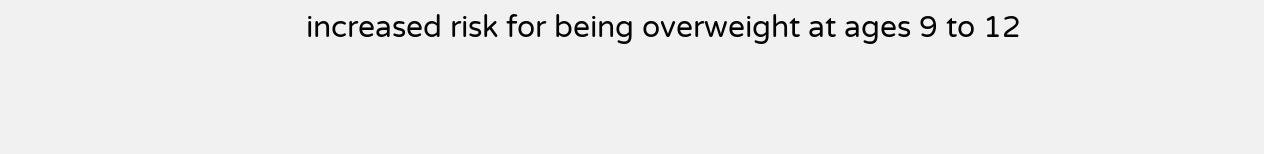increased risk for being overweight at ages 9 to 12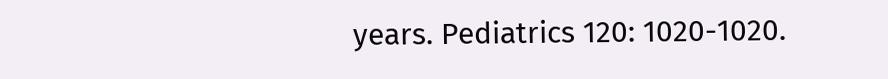years. Pediatrics 120: 1020-1020.